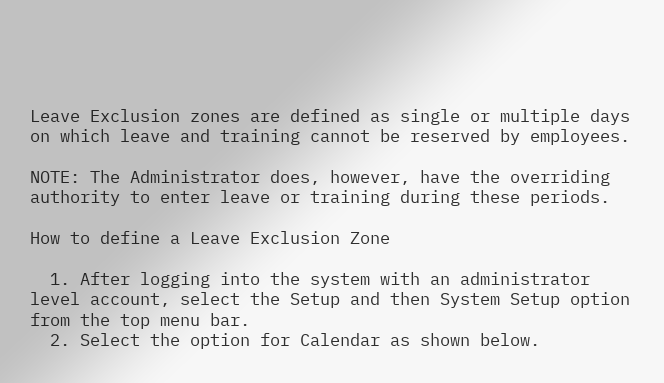Leave Exclusion zones are defined as single or multiple days on which leave and training cannot be reserved by employees.

NOTE: The Administrator does, however, have the overriding authority to enter leave or training during these periods.

How to define a Leave Exclusion Zone

  1. After logging into the system with an administrator level account, select the Setup and then System Setup option from the top menu bar.
  2. Select the option for Calendar as shown below.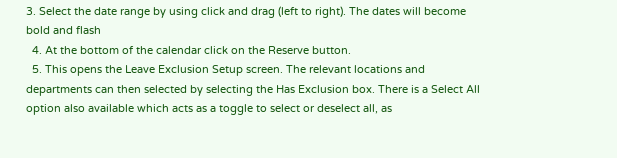3. Select the date range by using click and drag (left to right). The dates will become bold and flash
  4. At the bottom of the calendar click on the Reserve button.
  5. This opens the Leave Exclusion Setup screen. The relevant locations and departments can then selected by selecting the Has Exclusion box. There is a Select All option also available which acts as a toggle to select or deselect all, as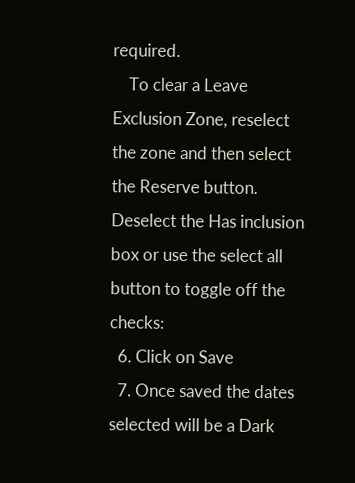required.
    To clear a Leave Exclusion Zone, reselect the zone and then select the Reserve button. Deselect the Has inclusion box or use the select all button to toggle off the checks:
  6. Click on Save
  7. Once saved the dates selected will be a Dark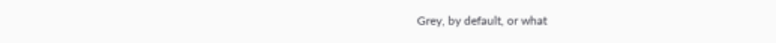Grey, by default, or what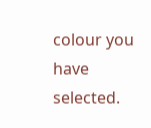colour you have selected.